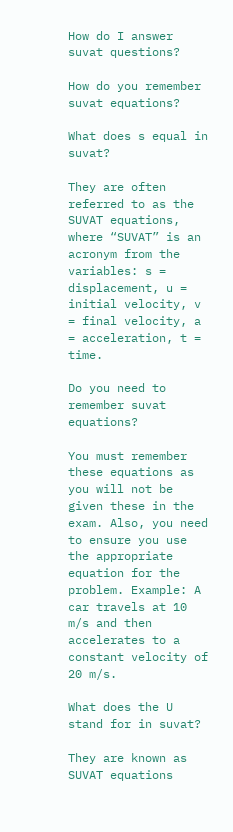How do I answer suvat questions?

How do you remember suvat equations?

What does s equal in suvat?

They are often referred to as the SUVAT equations, where “SUVAT” is an acronym from the variables: s = displacement, u = initial velocity, v = final velocity, a = acceleration, t = time.

Do you need to remember suvat equations?

You must remember these equations as you will not be given these in the exam. Also, you need to ensure you use the appropriate equation for the problem. Example: A car travels at 10 m/s and then accelerates to a constant velocity of 20 m/s.

What does the U stand for in suvat?

They are known as SUVAT equations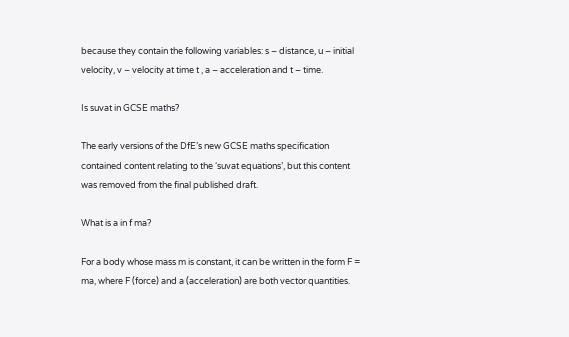because they contain the following variables: s – distance, u – initial velocity, v – velocity at time t , a – acceleration and t – time.

Is suvat in GCSE maths?

The early versions of the DfE’s new GCSE maths specification contained content relating to the ‘suvat equations’, but this content was removed from the final published draft.

What is a in f ma?

For a body whose mass m is constant, it can be written in the form F = ma, where F (force) and a (acceleration) are both vector quantities.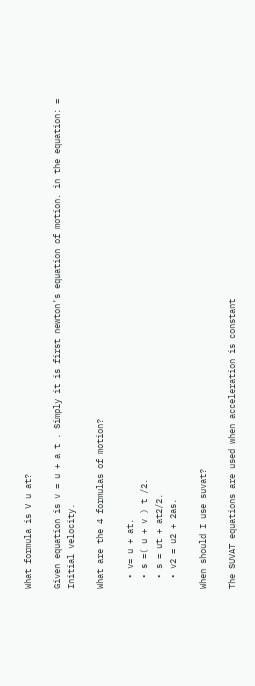What formula is V u at?

Given equation is v = u + a t . Simply it is first newton’s equation of motion. in the equation: = Initial velocity.

What are the 4 formulas of motion?

  • v= u + at.
  • s =( u + v ) t /2.
  • s = ut + at2/2.
  • v2 = u2 + 2as.

When should I use suvat?

The SUVAT equations are used when acceleration is constant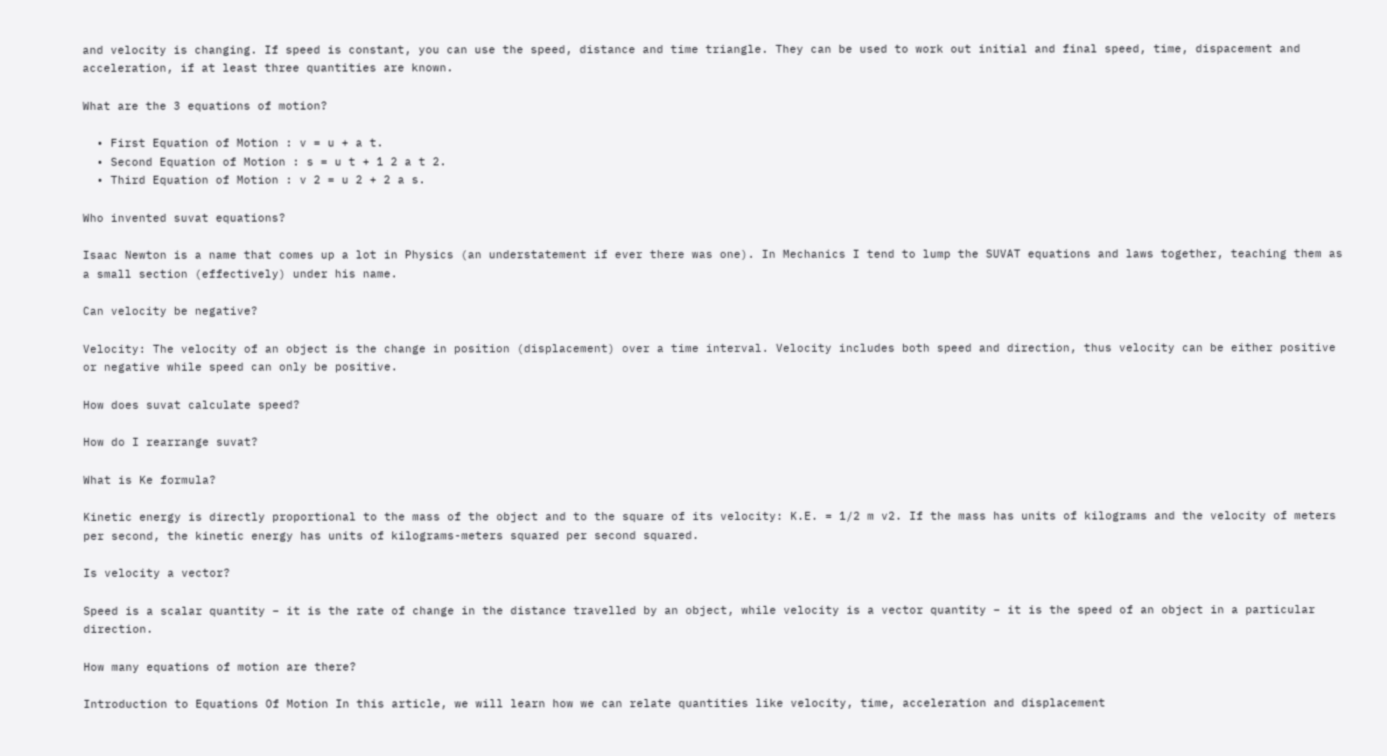and velocity is changing. If speed is constant, you can use the speed, distance and time triangle. They can be used to work out initial and final speed, time, dispacement and acceleration, if at least three quantities are known.

What are the 3 equations of motion?

  • First Equation of Motion : v = u + a t.
  • Second Equation of Motion : s = u t + 1 2 a t 2.
  • Third Equation of Motion : v 2 = u 2 + 2 a s.

Who invented suvat equations?

Isaac Newton is a name that comes up a lot in Physics (an understatement if ever there was one). In Mechanics I tend to lump the SUVAT equations and laws together, teaching them as a small section (effectively) under his name.

Can velocity be negative?

Velocity: The velocity of an object is the change in position (displacement) over a time interval. Velocity includes both speed and direction, thus velocity can be either positive or negative while speed can only be positive.

How does suvat calculate speed?

How do I rearrange suvat?

What is Ke formula?

Kinetic energy is directly proportional to the mass of the object and to the square of its velocity: K.E. = 1/2 m v2. If the mass has units of kilograms and the velocity of meters per second, the kinetic energy has units of kilograms-meters squared per second squared.

Is velocity a vector?

Speed is a scalar quantity – it is the rate of change in the distance travelled by an object, while velocity is a vector quantity – it is the speed of an object in a particular direction.

How many equations of motion are there?

Introduction to Equations Of Motion In this article, we will learn how we can relate quantities like velocity, time, acceleration and displacement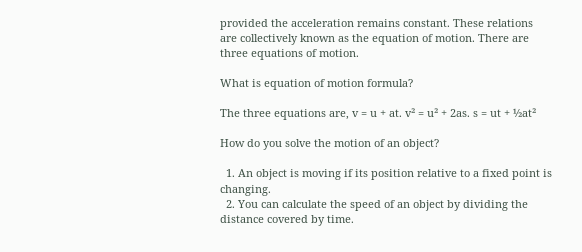provided the acceleration remains constant. These relations are collectively known as the equation of motion. There are three equations of motion.

What is equation of motion formula?

The three equations are, v = u + at. v² = u² + 2as. s = ut + ½at²

How do you solve the motion of an object?

  1. An object is moving if its position relative to a fixed point is changing.
  2. You can calculate the speed of an object by dividing the distance covered by time.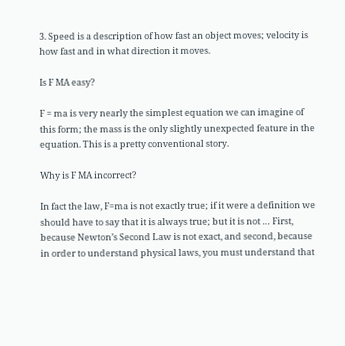3. Speed is a description of how fast an object moves; velocity is how fast and in what direction it moves.

Is F MA easy?

F = ma is very nearly the simplest equation we can imagine of this form; the mass is the only slightly unexpected feature in the equation. This is a pretty conventional story.

Why is F MA incorrect?

In fact the law, F=ma is not exactly true; if it were a definition we should have to say that it is always true; but it is not … First, because Newton’s Second Law is not exact, and second, because in order to understand physical laws, you must understand that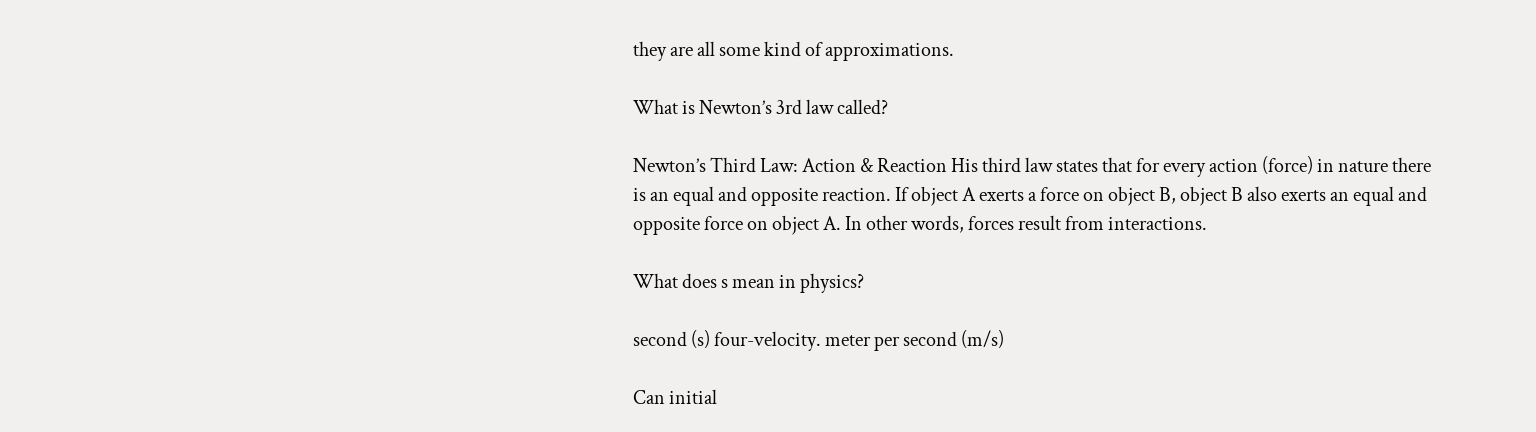they are all some kind of approximations.

What is Newton’s 3rd law called?

Newton’s Third Law: Action & Reaction His third law states that for every action (force) in nature there is an equal and opposite reaction. If object A exerts a force on object B, object B also exerts an equal and opposite force on object A. In other words, forces result from interactions.

What does s mean in physics?

second (s) four-velocity. meter per second (m/s)

Can initial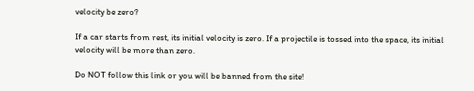velocity be zero?

If a car starts from rest, its initial velocity is zero. If a projectile is tossed into the space, its initial velocity will be more than zero.

Do NOT follow this link or you will be banned from the site!